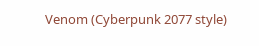Venom (Cyberpunk 2077 style)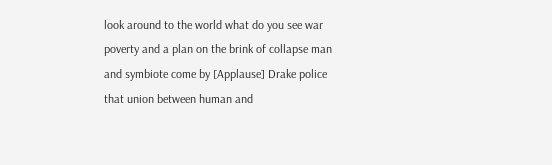look around to the world what do you see war poverty and a plan on the brink of collapse man and symbiote come by [Applause] Drake police that union between human and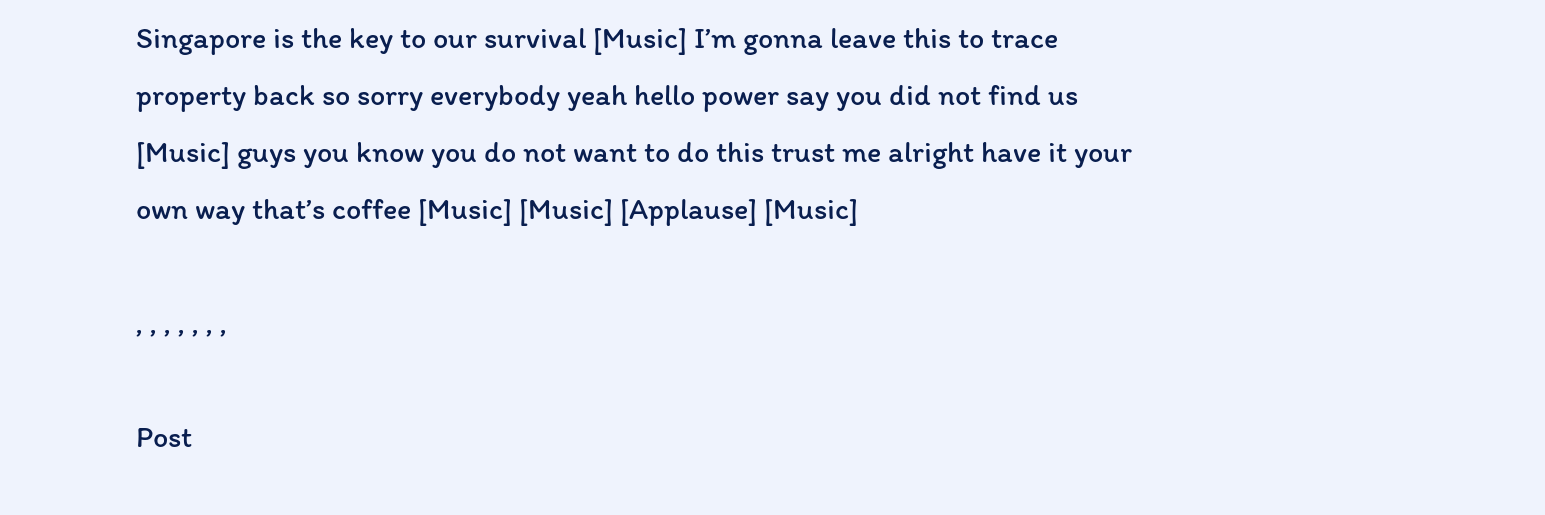Singapore is the key to our survival [Music] I’m gonna leave this to trace property back so sorry everybody yeah hello power say you did not find us [Music] guys you know you do not want to do this trust me alright have it your own way that’s coffee [Music] [Music] [Applause] [Music]

, , , , , , ,

Post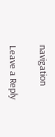navigation

Leave a Reply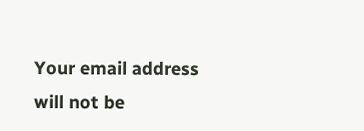Your email address will not be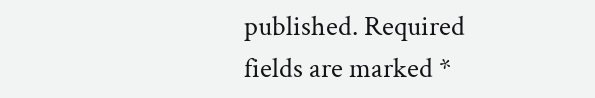published. Required fields are marked *